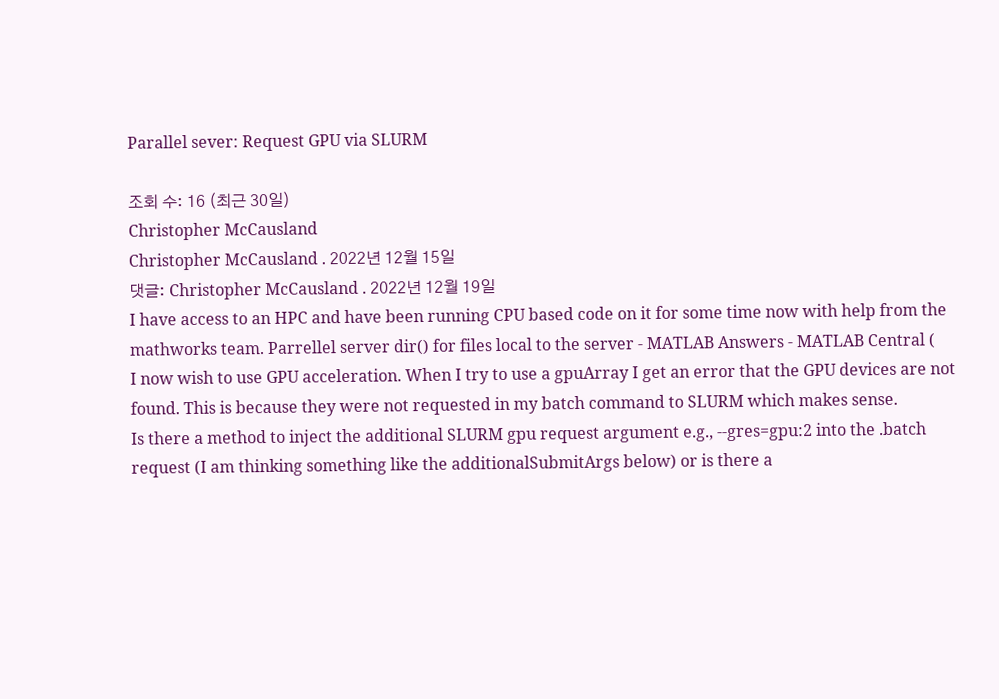Parallel sever: Request GPU via SLURM

조회 수: 16 (최근 30일)
Christopher McCausland
Christopher McCausland . 2022년 12월 15일
댓글: Christopher McCausland . 2022년 12월 19일
I have access to an HPC and have been running CPU based code on it for some time now with help from the mathworks team. Parrellel server dir() for files local to the server - MATLAB Answers - MATLAB Central (
I now wish to use GPU acceleration. When I try to use a gpuArray I get an error that the GPU devices are not found. This is because they were not requested in my batch command to SLURM which makes sense.
Is there a method to inject the additional SLURM gpu request argument e.g., --gres=gpu:2 into the .batch request (I am thinking something like the additionalSubmitArgs below) or is there a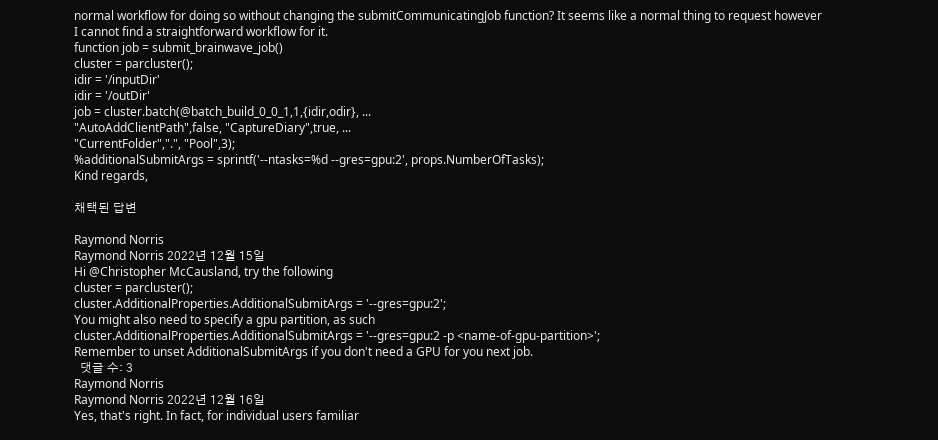normal workflow for doing so without changing the submitCommunicatingJob function? It seems like a normal thing to request however I cannot find a straightforward workflow for it.
function job = submit_brainwave_job()
cluster = parcluster();
idir = '/inputDir'
idir = '/outDir'
job = cluster.batch(@batch_build_0_0_1,1,{idir,odir}, ...
"AutoAddClientPath",false, "CaptureDiary",true, ...
"CurrentFolder",".", "Pool",3);
%additionalSubmitArgs = sprintf('--ntasks=%d --gres=gpu:2', props.NumberOfTasks);
Kind regards,

채택된 답변

Raymond Norris
Raymond Norris 2022년 12월 15일
Hi @Christopher McCausland, try the following
cluster = parcluster();
cluster.AdditionalProperties.AdditionalSubmitArgs = '--gres=gpu:2';
You might also need to specify a gpu partition, as such
cluster.AdditionalProperties.AdditionalSubmitArgs = '--gres=gpu:2 -p <name-of-gpu-partition>';
Remember to unset AdditionalSubmitArgs if you don't need a GPU for you next job.
  댓글 수: 3
Raymond Norris
Raymond Norris 2022년 12월 16일
Yes, that's right. In fact, for individual users familiar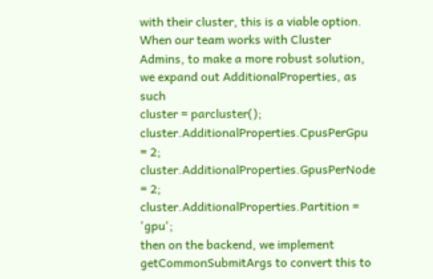with their cluster, this is a viable option. When our team works with Cluster Admins, to make a more robust solution, we expand out AdditionalProperties, as such
cluster = parcluster();
cluster.AdditionalProperties.CpusPerGpu = 2;
cluster.AdditionalProperties.GpusPerNode = 2;
cluster.AdditionalProperties.Partition = 'gpu';
then on the backend, we implement getCommonSubmitArgs to convert this to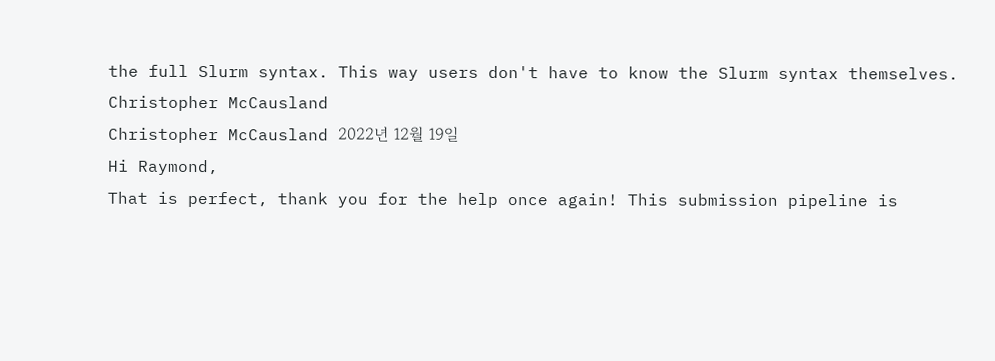the full Slurm syntax. This way users don't have to know the Slurm syntax themselves.
Christopher McCausland
Christopher McCausland 2022년 12월 19일
Hi Raymond,
That is perfect, thank you for the help once again! This submission pipeline is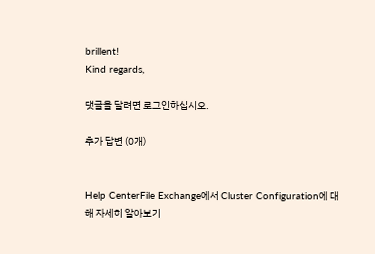brillent!
Kind regards,

댓글을 달려면 로그인하십시오.

추가 답변 (0개)


Help CenterFile Exchange에서 Cluster Configuration에 대해 자세히 알아보기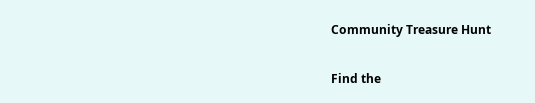Community Treasure Hunt

Find the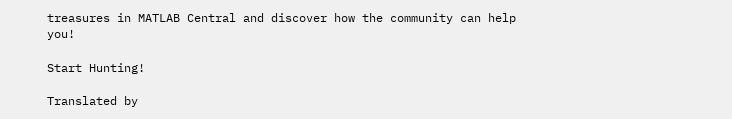treasures in MATLAB Central and discover how the community can help you!

Start Hunting!

Translated by